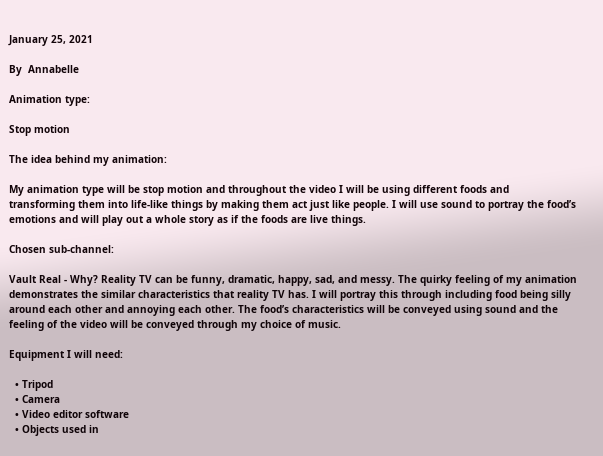January 25, 2021

By  Annabelle

Animation type:

Stop motion

The idea behind my animation:

My animation type will be stop motion and throughout the video I will be using different foods and transforming them into life-like things by making them act just like people. I will use sound to portray the food’s emotions and will play out a whole story as if the foods are live things.

Chosen sub-channel:

Vault Real - Why? Reality TV can be funny, dramatic, happy, sad, and messy. The quirky feeling of my animation demonstrates the similar characteristics that reality TV has. I will portray this through including food being silly around each other and annoying each other. The food’s characteristics will be conveyed using sound and the feeling of the video will be conveyed through my choice of music.

Equipment I will need:

  • Tripod
  • Camera
  • Video editor software
  • Objects used in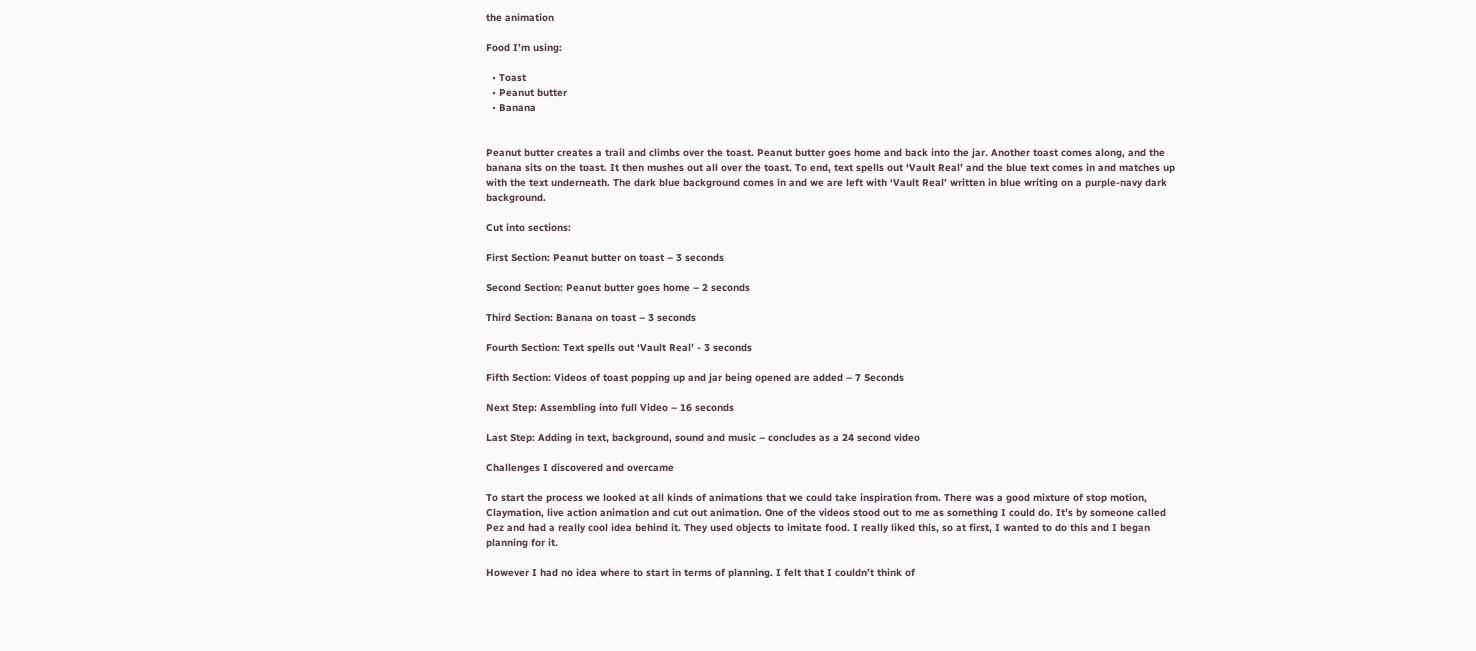the animation

Food I’m using:

  • Toast
  • Peanut butter
  • Banana


Peanut butter creates a trail and climbs over the toast. Peanut butter goes home and back into the jar. Another toast comes along, and the banana sits on the toast. It then mushes out all over the toast. To end, text spells out ‘Vault Real’ and the blue text comes in and matches up with the text underneath. The dark blue background comes in and we are left with ‘Vault Real’ written in blue writing on a purple-navy dark background.

Cut into sections:

First Section: Peanut butter on toast – 3 seconds

Second Section: Peanut butter goes home – 2 seconds

Third Section: Banana on toast – 3 seconds

Fourth Section: Text spells out ‘Vault Real’ - 3 seconds

Fifth Section: Videos of toast popping up and jar being opened are added – 7 Seconds

Next Step: Assembling into full Video – 16 seconds

Last Step: Adding in text, background, sound and music – concludes as a 24 second video

Challenges I discovered and overcame

To start the process we looked at all kinds of animations that we could take inspiration from. There was a good mixture of stop motion, Claymation, live action animation and cut out animation. One of the videos stood out to me as something I could do. It’s by someone called Pez and had a really cool idea behind it. They used objects to imitate food. I really liked this, so at first, I wanted to do this and I began planning for it.

However I had no idea where to start in terms of planning. I felt that I couldn’t think of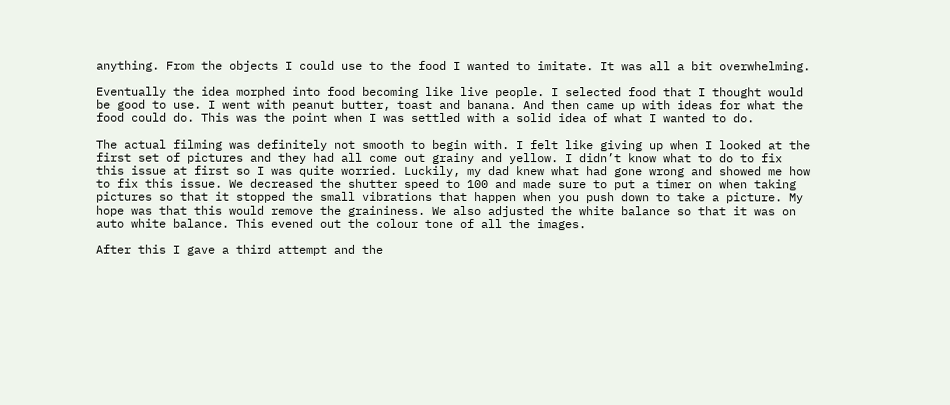anything. From the objects I could use to the food I wanted to imitate. It was all a bit overwhelming.

Eventually the idea morphed into food becoming like live people. I selected food that I thought would be good to use. I went with peanut butter, toast and banana. And then came up with ideas for what the food could do. This was the point when I was settled with a solid idea of what I wanted to do.

The actual filming was definitely not smooth to begin with. I felt like giving up when I looked at the first set of pictures and they had all come out grainy and yellow. I didn’t know what to do to fix this issue at first so I was quite worried. Luckily, my dad knew what had gone wrong and showed me how to fix this issue. We decreased the shutter speed to 100 and made sure to put a timer on when taking pictures so that it stopped the small vibrations that happen when you push down to take a picture. My hope was that this would remove the graininess. We also adjusted the white balance so that it was on auto white balance. This evened out the colour tone of all the images.

After this I gave a third attempt and the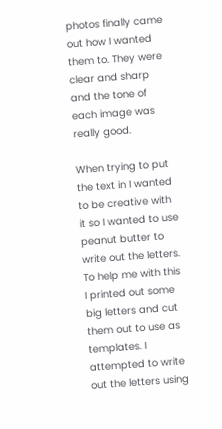photos finally came out how I wanted them to. They were clear and sharp and the tone of each image was really good.

When trying to put the text in I wanted to be creative with it so I wanted to use peanut butter to write out the letters. To help me with this I printed out some big letters and cut them out to use as templates. I attempted to write out the letters using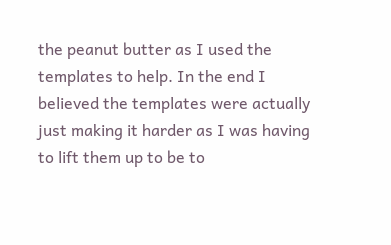the peanut butter as I used the templates to help. In the end I believed the templates were actually just making it harder as I was having to lift them up to be to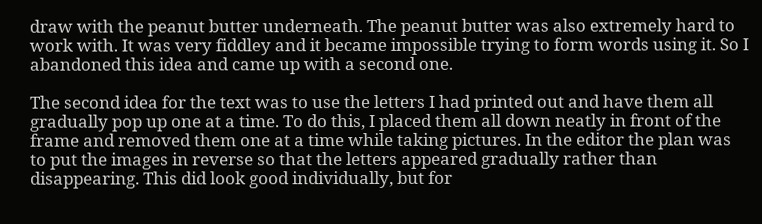draw with the peanut butter underneath. The peanut butter was also extremely hard to work with. It was very fiddley and it became impossible trying to form words using it. So I abandoned this idea and came up with a second one.

The second idea for the text was to use the letters I had printed out and have them all gradually pop up one at a time. To do this, I placed them all down neatly in front of the frame and removed them one at a time while taking pictures. In the editor the plan was to put the images in reverse so that the letters appeared gradually rather than disappearing. This did look good individually, but for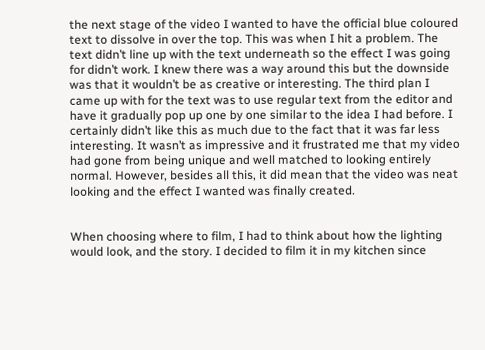the next stage of the video I wanted to have the official blue coloured text to dissolve in over the top. This was when I hit a problem. The text didn’t line up with the text underneath so the effect I was going for didn’t work. I knew there was a way around this but the downside was that it wouldn’t be as creative or interesting. The third plan I came up with for the text was to use regular text from the editor and have it gradually pop up one by one similar to the idea I had before. I certainly didn’t like this as much due to the fact that it was far less interesting. It wasn’t as impressive and it frustrated me that my video had gone from being unique and well matched to looking entirely normal. However, besides all this, it did mean that the video was neat looking and the effect I wanted was finally created.


When choosing where to film, I had to think about how the lighting would look, and the story. I decided to film it in my kitchen since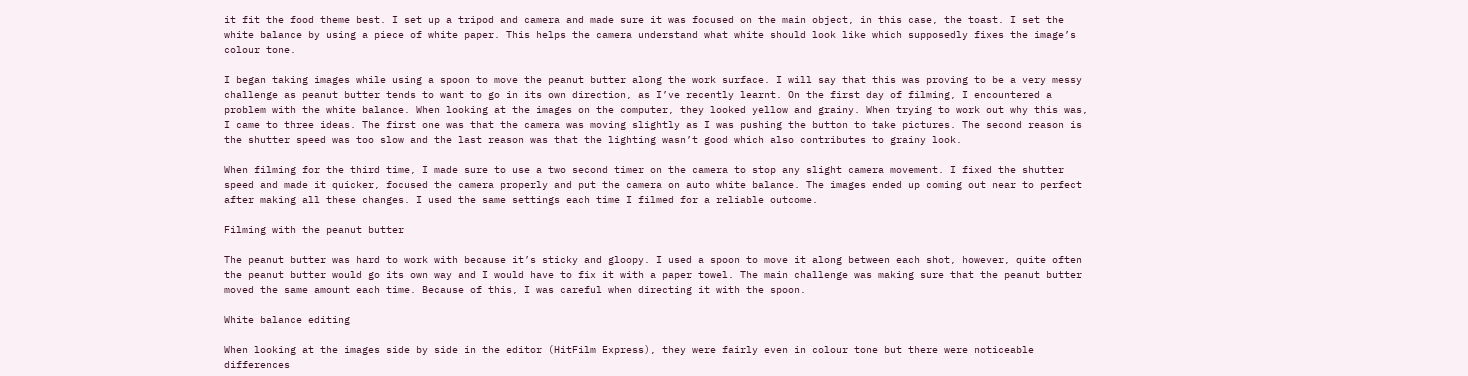it fit the food theme best. I set up a tripod and camera and made sure it was focused on the main object, in this case, the toast. I set the white balance by using a piece of white paper. This helps the camera understand what white should look like which supposedly fixes the image’s colour tone.

I began taking images while using a spoon to move the peanut butter along the work surface. I will say that this was proving to be a very messy challenge as peanut butter tends to want to go in its own direction, as I’ve recently learnt. On the first day of filming, I encountered a problem with the white balance. When looking at the images on the computer, they looked yellow and grainy. When trying to work out why this was, I came to three ideas. The first one was that the camera was moving slightly as I was pushing the button to take pictures. The second reason is the shutter speed was too slow and the last reason was that the lighting wasn’t good which also contributes to grainy look.

When filming for the third time, I made sure to use a two second timer on the camera to stop any slight camera movement. I fixed the shutter speed and made it quicker, focused the camera properly and put the camera on auto white balance. The images ended up coming out near to perfect after making all these changes. I used the same settings each time I filmed for a reliable outcome.

Filming with the peanut butter

The peanut butter was hard to work with because it’s sticky and gloopy. I used a spoon to move it along between each shot, however, quite often the peanut butter would go its own way and I would have to fix it with a paper towel. The main challenge was making sure that the peanut butter moved the same amount each time. Because of this, I was careful when directing it with the spoon.

White balance editing

When looking at the images side by side in the editor (HitFilm Express), they were fairly even in colour tone but there were noticeable differences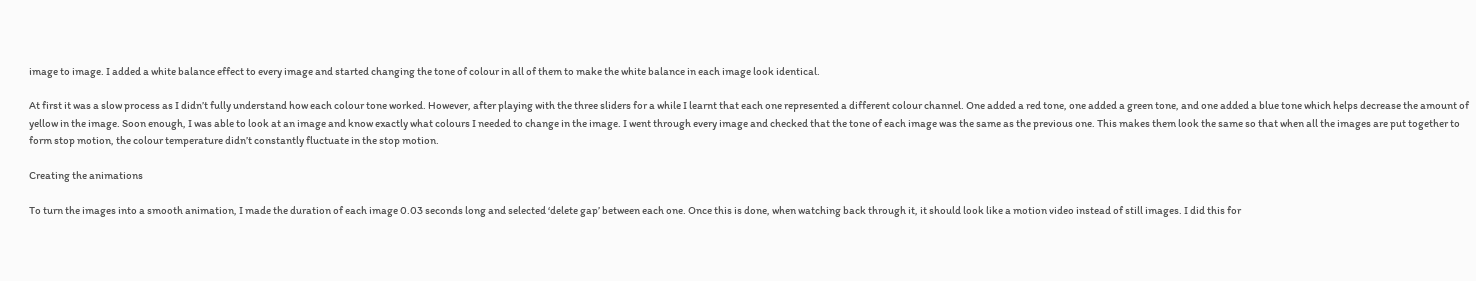image to image. I added a white balance effect to every image and started changing the tone of colour in all of them to make the white balance in each image look identical.

At first it was a slow process as I didn’t fully understand how each colour tone worked. However, after playing with the three sliders for a while I learnt that each one represented a different colour channel. One added a red tone, one added a green tone, and one added a blue tone which helps decrease the amount of yellow in the image. Soon enough, I was able to look at an image and know exactly what colours I needed to change in the image. I went through every image and checked that the tone of each image was the same as the previous one. This makes them look the same so that when all the images are put together to form stop motion, the colour temperature didn’t constantly fluctuate in the stop motion.

Creating the animations

To turn the images into a smooth animation, I made the duration of each image 0.03 seconds long and selected ‘delete gap’ between each one. Once this is done, when watching back through it, it should look like a motion video instead of still images. I did this for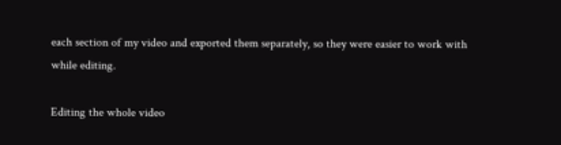each section of my video and exported them separately, so they were easier to work with while editing.

Editing the whole video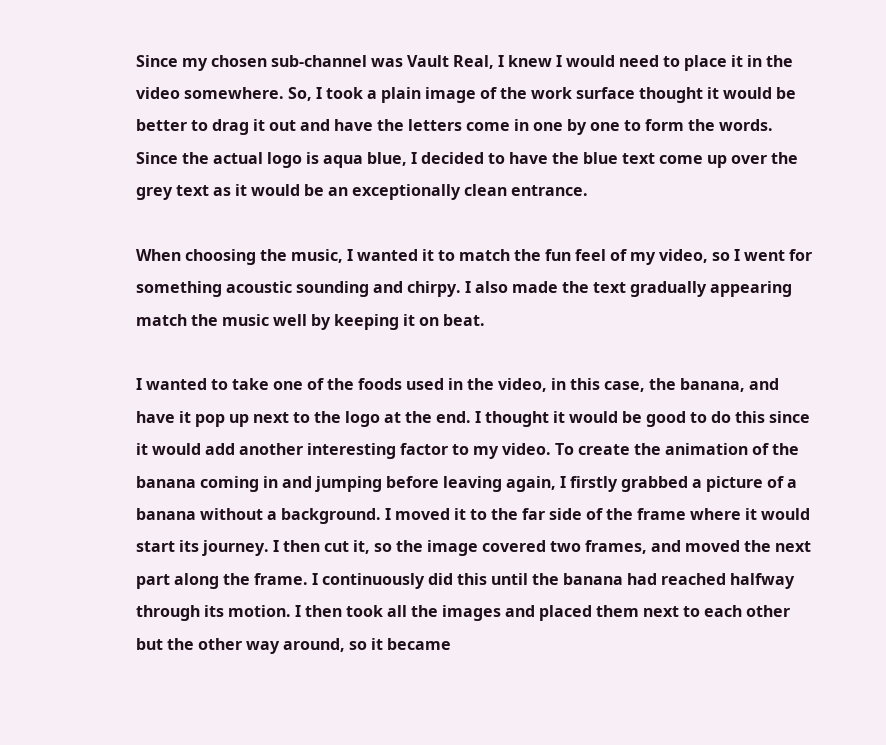Since my chosen sub-channel was Vault Real, I knew I would need to place it in the video somewhere. So, I took a plain image of the work surface thought it would be better to drag it out and have the letters come in one by one to form the words. Since the actual logo is aqua blue, I decided to have the blue text come up over the grey text as it would be an exceptionally clean entrance.

When choosing the music, I wanted it to match the fun feel of my video, so I went for something acoustic sounding and chirpy. I also made the text gradually appearing match the music well by keeping it on beat.

I wanted to take one of the foods used in the video, in this case, the banana, and have it pop up next to the logo at the end. I thought it would be good to do this since it would add another interesting factor to my video. To create the animation of the banana coming in and jumping before leaving again, I firstly grabbed a picture of a banana without a background. I moved it to the far side of the frame where it would start its journey. I then cut it, so the image covered two frames, and moved the next part along the frame. I continuously did this until the banana had reached halfway through its motion. I then took all the images and placed them next to each other but the other way around, so it became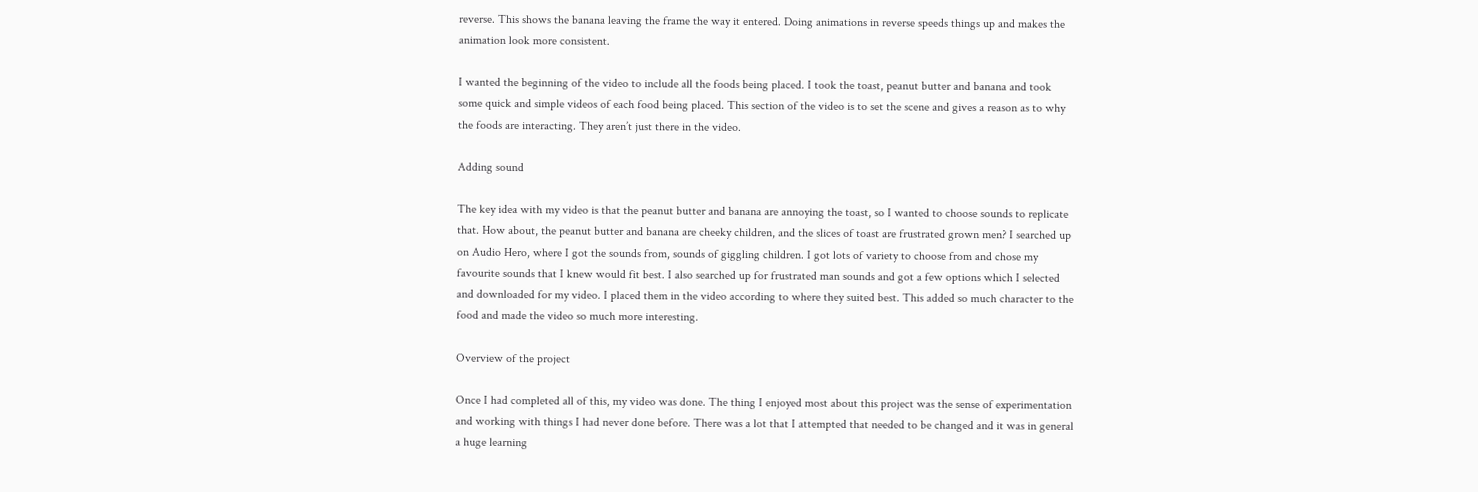reverse. This shows the banana leaving the frame the way it entered. Doing animations in reverse speeds things up and makes the animation look more consistent.

I wanted the beginning of the video to include all the foods being placed. I took the toast, peanut butter and banana and took some quick and simple videos of each food being placed. This section of the video is to set the scene and gives a reason as to why the foods are interacting. They aren’t just there in the video.

Adding sound

The key idea with my video is that the peanut butter and banana are annoying the toast, so I wanted to choose sounds to replicate that. How about, the peanut butter and banana are cheeky children, and the slices of toast are frustrated grown men? I searched up on Audio Hero, where I got the sounds from, sounds of giggling children. I got lots of variety to choose from and chose my favourite sounds that I knew would fit best. I also searched up for frustrated man sounds and got a few options which I selected and downloaded for my video. I placed them in the video according to where they suited best. This added so much character to the food and made the video so much more interesting.

Overview of the project

Once I had completed all of this, my video was done. The thing I enjoyed most about this project was the sense of experimentation and working with things I had never done before. There was a lot that I attempted that needed to be changed and it was in general a huge learning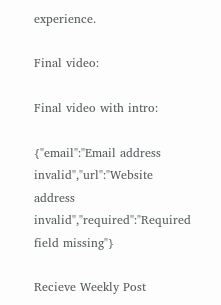experience.

Final video:

Final video with intro:

{"email":"Email address invalid","url":"Website address invalid","required":"Required field missing"}

Recieve Weekly Post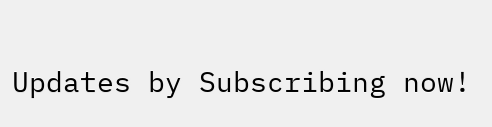Updates by Subscribing now!